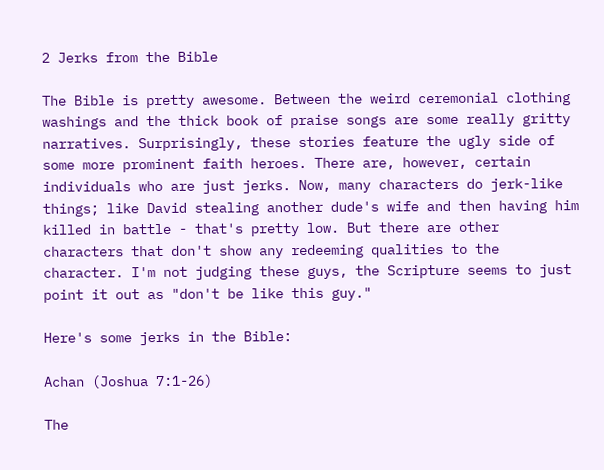2 Jerks from the Bible

The Bible is pretty awesome. Between the weird ceremonial clothing washings and the thick book of praise songs are some really gritty narratives. Surprisingly, these stories feature the ugly side of some more prominent faith heroes. There are, however, certain individuals who are just jerks. Now, many characters do jerk-like things; like David stealing another dude's wife and then having him killed in battle - that's pretty low. But there are other characters that don't show any redeeming qualities to the character. I'm not judging these guys, the Scripture seems to just point it out as "don't be like this guy."

Here's some jerks in the Bible:

Achan (Joshua 7:1-26)

The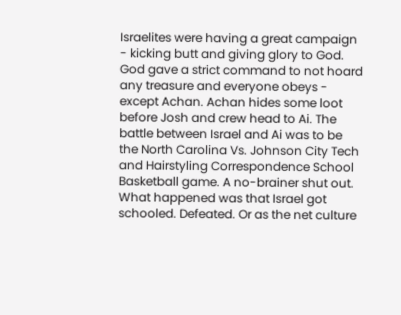Israelites were having a great campaign - kicking butt and giving glory to God. God gave a strict command to not hoard any treasure and everyone obeys - except Achan. Achan hides some loot before Josh and crew head to Ai. The battle between Israel and Ai was to be the North Carolina Vs. Johnson City Tech and Hairstyling Correspondence School Basketball game. A no-brainer shut out. What happened was that Israel got schooled. Defeated. Or as the net culture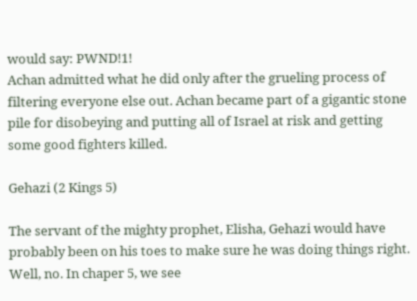would say: PWND!1!
Achan admitted what he did only after the grueling process of filtering everyone else out. Achan became part of a gigantic stone pile for disobeying and putting all of Israel at risk and getting some good fighters killed.

Gehazi (2 Kings 5)

The servant of the mighty prophet, Elisha, Gehazi would have probably been on his toes to make sure he was doing things right. Well, no. In chaper 5, we see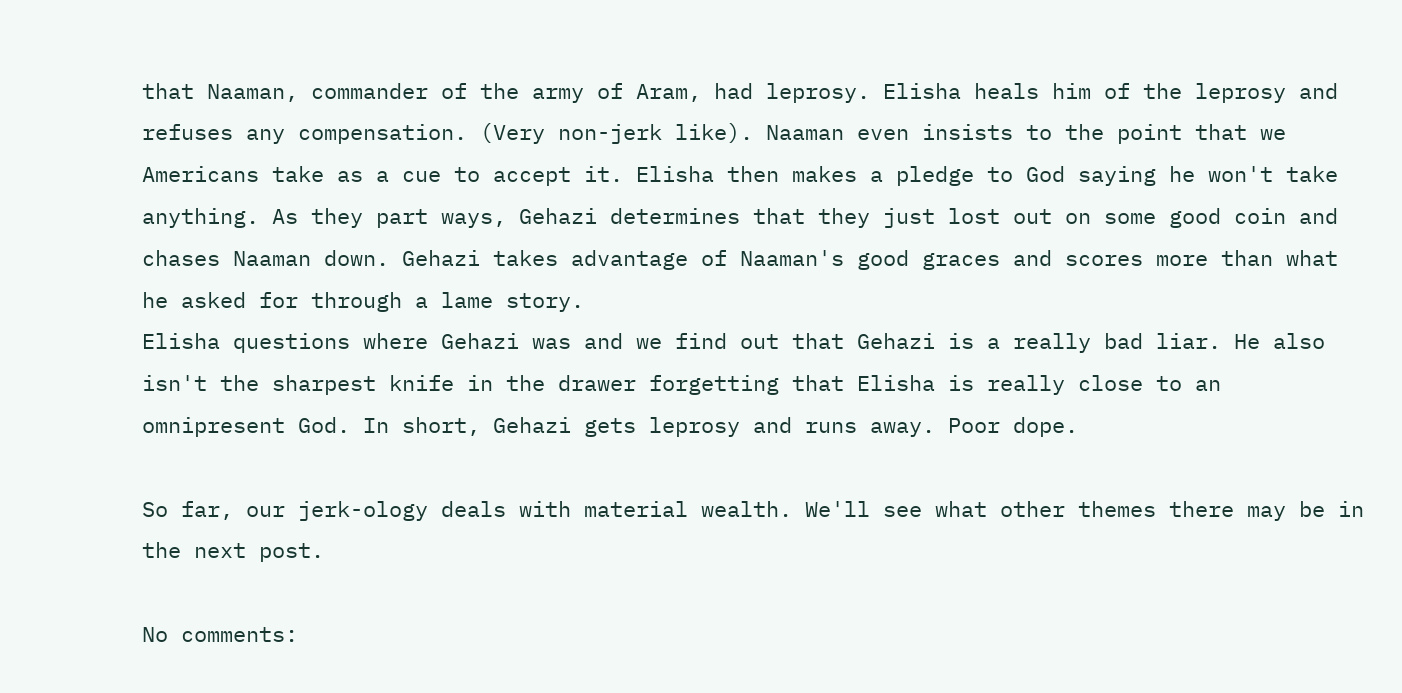that Naaman, commander of the army of Aram, had leprosy. Elisha heals him of the leprosy and refuses any compensation. (Very non-jerk like). Naaman even insists to the point that we Americans take as a cue to accept it. Elisha then makes a pledge to God saying he won't take anything. As they part ways, Gehazi determines that they just lost out on some good coin and chases Naaman down. Gehazi takes advantage of Naaman's good graces and scores more than what he asked for through a lame story.
Elisha questions where Gehazi was and we find out that Gehazi is a really bad liar. He also isn't the sharpest knife in the drawer forgetting that Elisha is really close to an omnipresent God. In short, Gehazi gets leprosy and runs away. Poor dope.

So far, our jerk-ology deals with material wealth. We'll see what other themes there may be in the next post.

No comments: